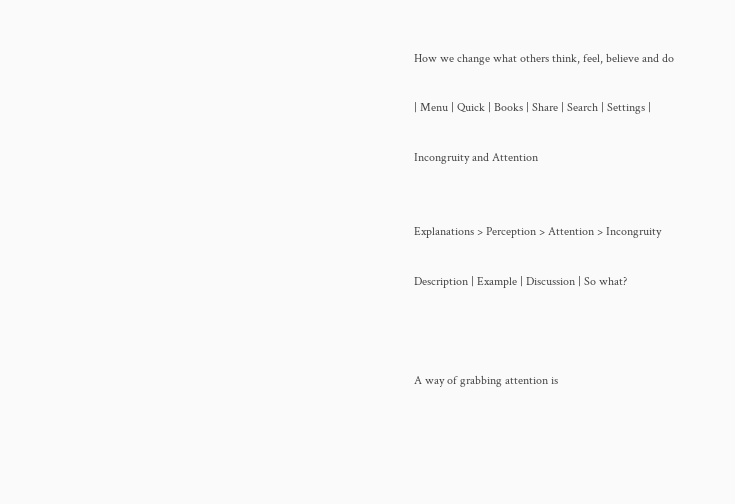How we change what others think, feel, believe and do

| Menu | Quick | Books | Share | Search | Settings |

Incongruity and Attention


Explanations > Perception > Attention > Incongruity

Description | Example | Discussion | So what?



A way of grabbing attention is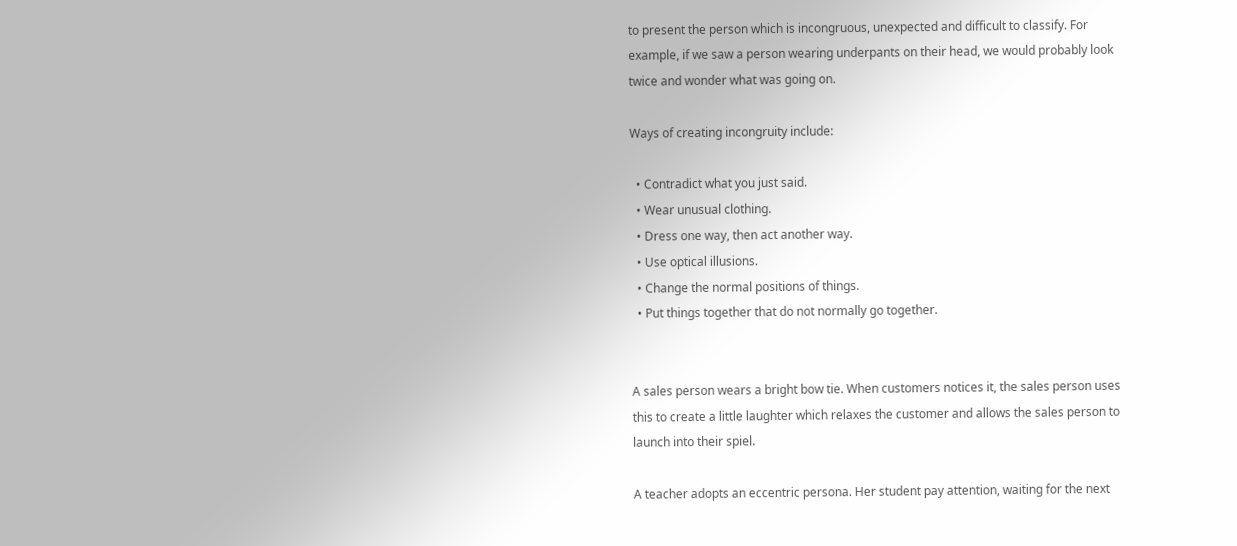to present the person which is incongruous, unexpected and difficult to classify. For example, if we saw a person wearing underpants on their head, we would probably look twice and wonder what was going on.

Ways of creating incongruity include:

  • Contradict what you just said.
  • Wear unusual clothing.
  • Dress one way, then act another way.
  • Use optical illusions.
  • Change the normal positions of things.
  • Put things together that do not normally go together.


A sales person wears a bright bow tie. When customers notices it, the sales person uses this to create a little laughter which relaxes the customer and allows the sales person to launch into their spiel.

A teacher adopts an eccentric persona. Her student pay attention, waiting for the next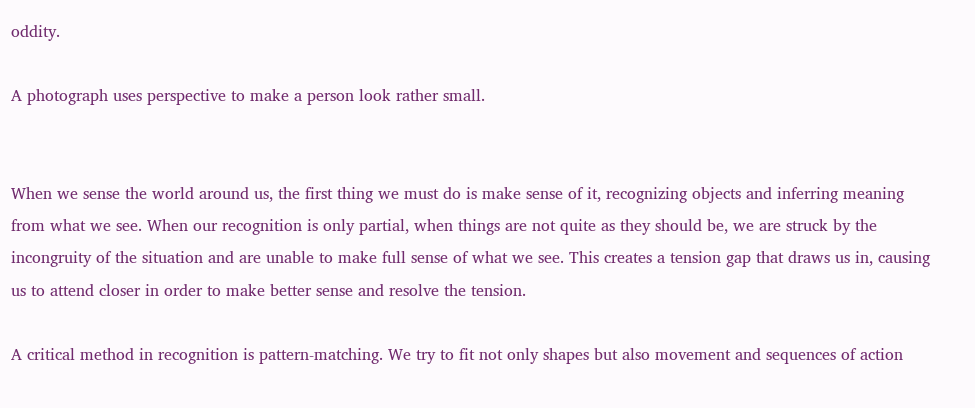oddity.

A photograph uses perspective to make a person look rather small.


When we sense the world around us, the first thing we must do is make sense of it, recognizing objects and inferring meaning from what we see. When our recognition is only partial, when things are not quite as they should be, we are struck by the incongruity of the situation and are unable to make full sense of what we see. This creates a tension gap that draws us in, causing us to attend closer in order to make better sense and resolve the tension.

A critical method in recognition is pattern-matching. We try to fit not only shapes but also movement and sequences of action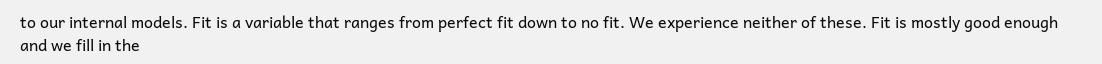to our internal models. Fit is a variable that ranges from perfect fit down to no fit. We experience neither of these. Fit is mostly good enough and we fill in the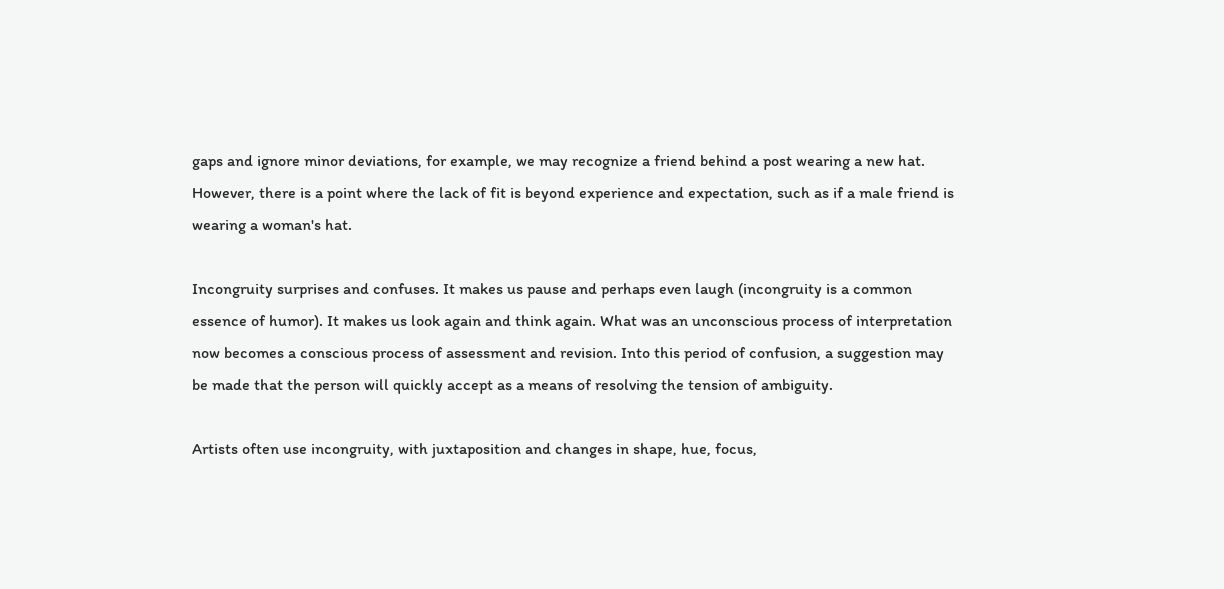gaps and ignore minor deviations, for example, we may recognize a friend behind a post wearing a new hat. However, there is a point where the lack of fit is beyond experience and expectation, such as if a male friend is wearing a woman's hat.

Incongruity surprises and confuses. It makes us pause and perhaps even laugh (incongruity is a common essence of humor). It makes us look again and think again. What was an unconscious process of interpretation now becomes a conscious process of assessment and revision. Into this period of confusion, a suggestion may be made that the person will quickly accept as a means of resolving the tension of ambiguity.

Artists often use incongruity, with juxtaposition and changes in shape, hue, focus,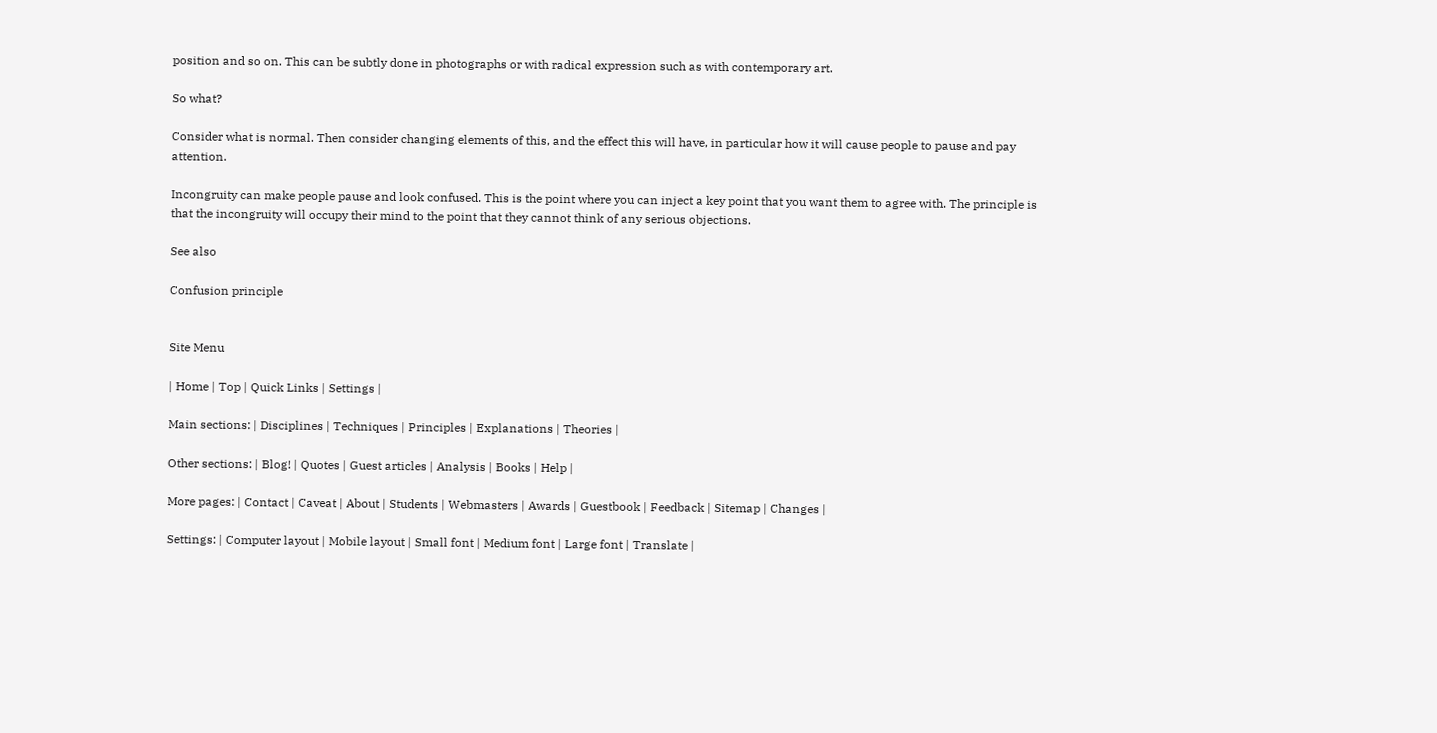position and so on. This can be subtly done in photographs or with radical expression such as with contemporary art.

So what?

Consider what is normal. Then consider changing elements of this, and the effect this will have, in particular how it will cause people to pause and pay attention.

Incongruity can make people pause and look confused. This is the point where you can inject a key point that you want them to agree with. The principle is that the incongruity will occupy their mind to the point that they cannot think of any serious objections.

See also

Confusion principle


Site Menu

| Home | Top | Quick Links | Settings |

Main sections: | Disciplines | Techniques | Principles | Explanations | Theories |

Other sections: | Blog! | Quotes | Guest articles | Analysis | Books | Help |

More pages: | Contact | Caveat | About | Students | Webmasters | Awards | Guestbook | Feedback | Sitemap | Changes |

Settings: | Computer layout | Mobile layout | Small font | Medium font | Large font | Translate |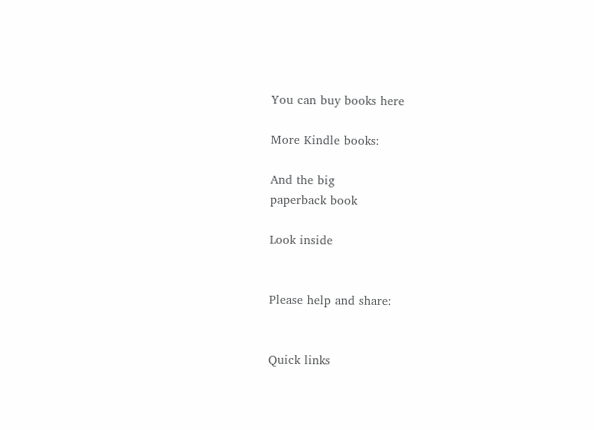You can buy books here

More Kindle books:

And the big
paperback book

Look inside


Please help and share:


Quick links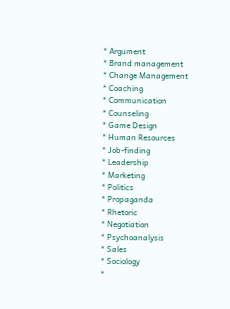* Argument
* Brand management
* Change Management
* Coaching
* Communication
* Counseling
* Game Design
* Human Resources
* Job-finding
* Leadership
* Marketing
* Politics
* Propaganda
* Rhetoric
* Negotiation
* Psychoanalysis
* Sales
* Sociology
*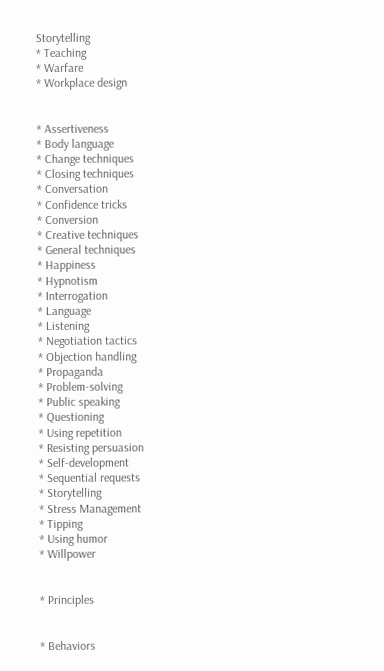Storytelling
* Teaching
* Warfare
* Workplace design


* Assertiveness
* Body language
* Change techniques
* Closing techniques
* Conversation
* Confidence tricks
* Conversion
* Creative techniques
* General techniques
* Happiness
* Hypnotism
* Interrogation
* Language
* Listening
* Negotiation tactics
* Objection handling
* Propaganda
* Problem-solving
* Public speaking
* Questioning
* Using repetition
* Resisting persuasion
* Self-development
* Sequential requests
* Storytelling
* Stress Management
* Tipping
* Using humor
* Willpower


* Principles


* Behaviors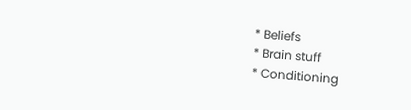* Beliefs
* Brain stuff
* Conditioning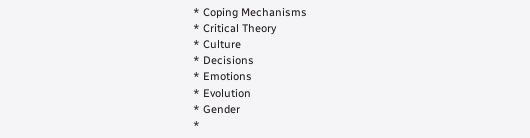* Coping Mechanisms
* Critical Theory
* Culture
* Decisions
* Emotions
* Evolution
* Gender
*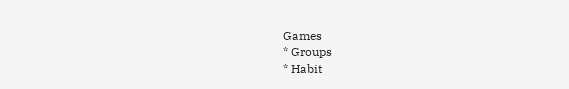Games
* Groups
* Habit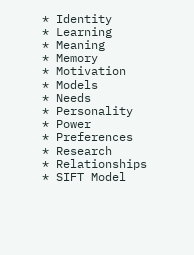* Identity
* Learning
* Meaning
* Memory
* Motivation
* Models
* Needs
* Personality
* Power
* Preferences
* Research
* Relationships
* SIFT Model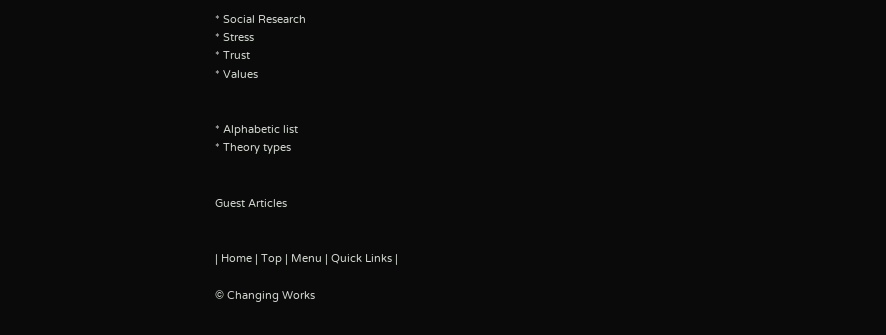* Social Research
* Stress
* Trust
* Values


* Alphabetic list
* Theory types


Guest Articles


| Home | Top | Menu | Quick Links |

© Changing Works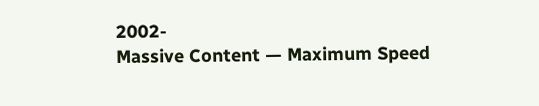2002-
Massive Content — Maximum Speed